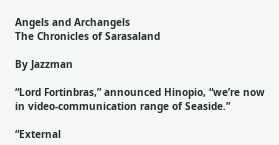Angels and Archangels
The Chronicles of Sarasaland

By Jazzman

“Lord Fortinbras,” announced Hinopio, “we’re now in video-communication range of Seaside.”

“External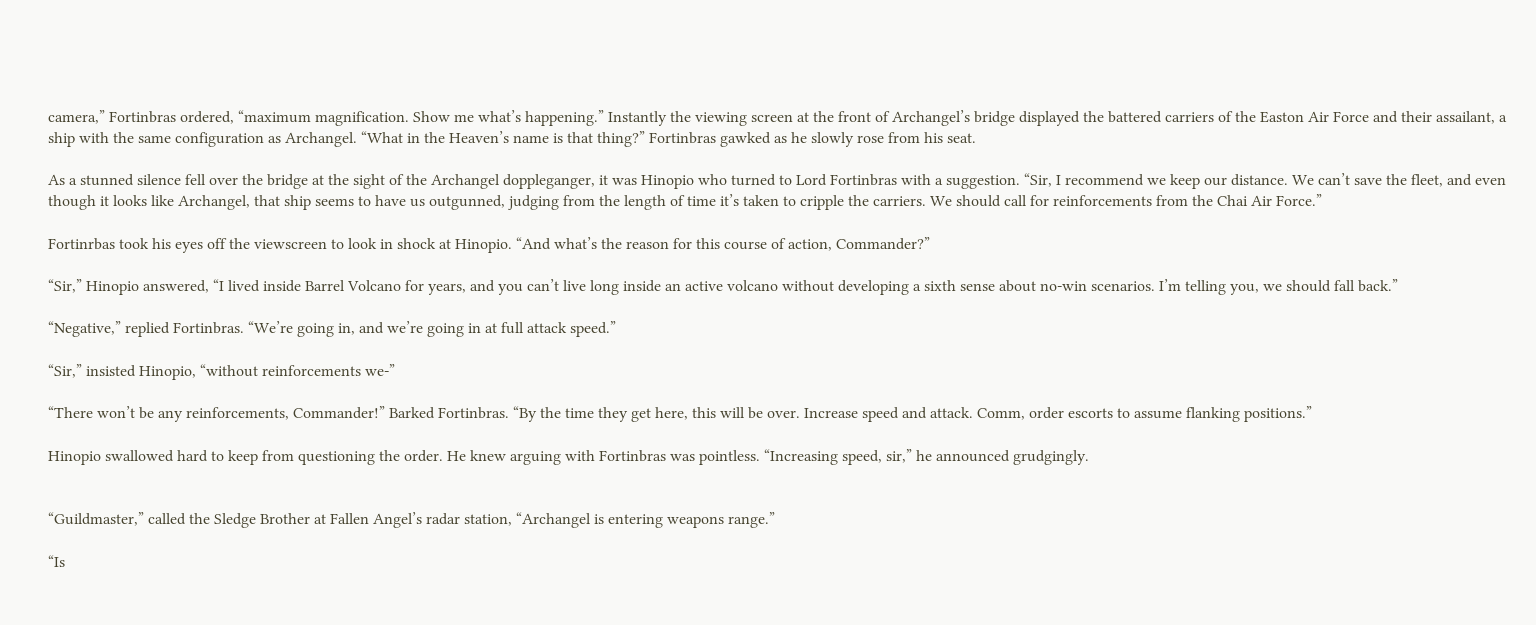camera,” Fortinbras ordered, “maximum magnification. Show me what’s happening.” Instantly the viewing screen at the front of Archangel’s bridge displayed the battered carriers of the Easton Air Force and their assailant, a ship with the same configuration as Archangel. “What in the Heaven’s name is that thing?” Fortinbras gawked as he slowly rose from his seat.

As a stunned silence fell over the bridge at the sight of the Archangel doppleganger, it was Hinopio who turned to Lord Fortinbras with a suggestion. “Sir, I recommend we keep our distance. We can’t save the fleet, and even though it looks like Archangel, that ship seems to have us outgunned, judging from the length of time it’s taken to cripple the carriers. We should call for reinforcements from the Chai Air Force.”

Fortinrbas took his eyes off the viewscreen to look in shock at Hinopio. “And what’s the reason for this course of action, Commander?”

“Sir,” Hinopio answered, “I lived inside Barrel Volcano for years, and you can’t live long inside an active volcano without developing a sixth sense about no-win scenarios. I’m telling you, we should fall back.”

“Negative,” replied Fortinbras. “We’re going in, and we’re going in at full attack speed.”

“Sir,” insisted Hinopio, “without reinforcements we-”

“There won’t be any reinforcements, Commander!” Barked Fortinbras. “By the time they get here, this will be over. Increase speed and attack. Comm, order escorts to assume flanking positions.”

Hinopio swallowed hard to keep from questioning the order. He knew arguing with Fortinbras was pointless. “Increasing speed, sir,” he announced grudgingly.


“Guildmaster,” called the Sledge Brother at Fallen Angel’s radar station, “Archangel is entering weapons range.”

“Is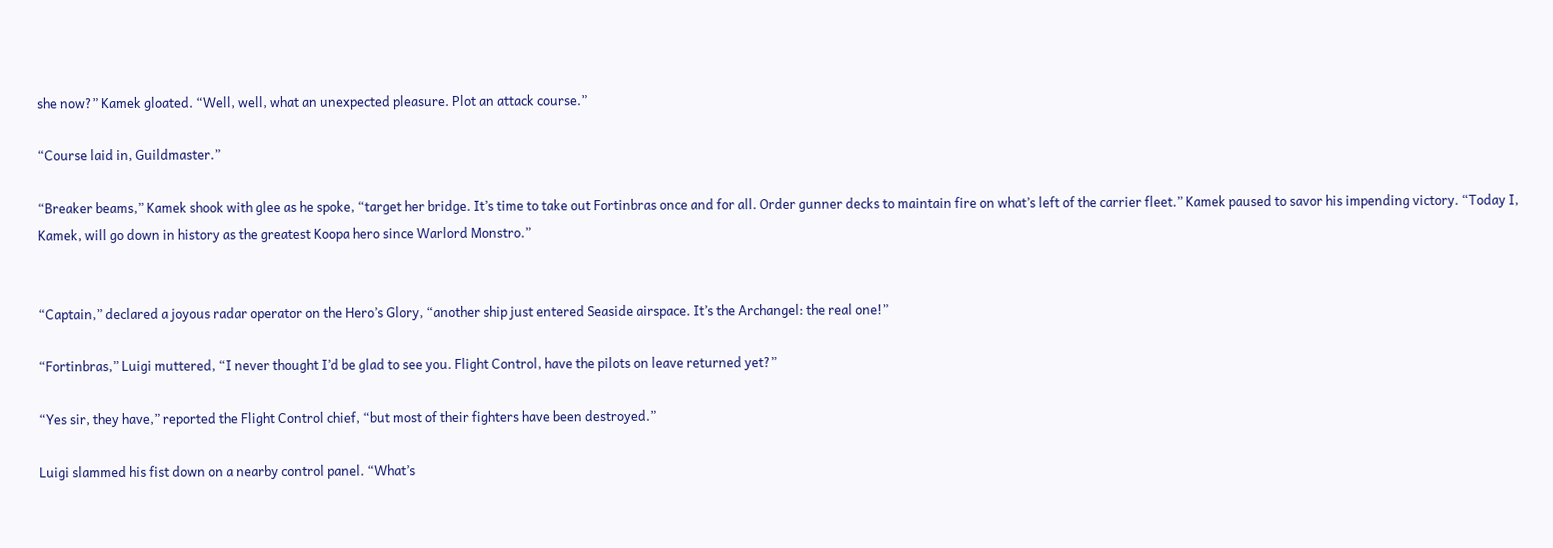she now?” Kamek gloated. “Well, well, what an unexpected pleasure. Plot an attack course.”

“Course laid in, Guildmaster.”

“Breaker beams,” Kamek shook with glee as he spoke, “target her bridge. It’s time to take out Fortinbras once and for all. Order gunner decks to maintain fire on what’s left of the carrier fleet.” Kamek paused to savor his impending victory. “Today I, Kamek, will go down in history as the greatest Koopa hero since Warlord Monstro.”


“Captain,” declared a joyous radar operator on the Hero’s Glory, “another ship just entered Seaside airspace. It’s the Archangel: the real one!”

“Fortinbras,” Luigi muttered, “I never thought I’d be glad to see you. Flight Control, have the pilots on leave returned yet?”

“Yes sir, they have,” reported the Flight Control chief, “but most of their fighters have been destroyed.”

Luigi slammed his fist down on a nearby control panel. “What’s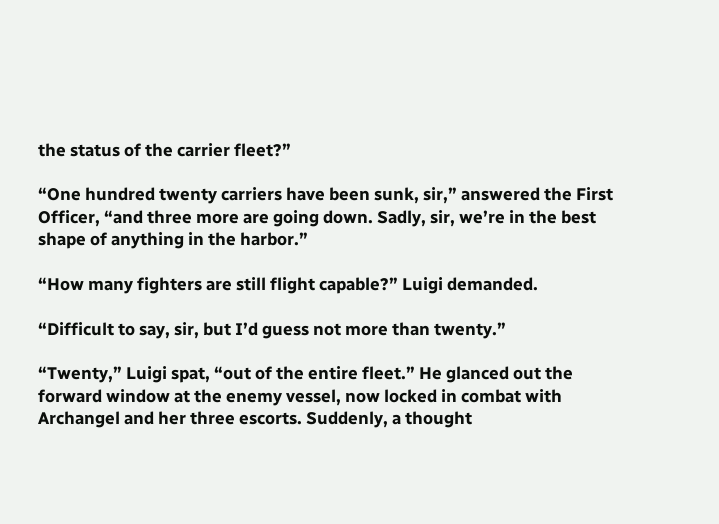the status of the carrier fleet?”

“One hundred twenty carriers have been sunk, sir,” answered the First Officer, “and three more are going down. Sadly, sir, we’re in the best shape of anything in the harbor.”

“How many fighters are still flight capable?” Luigi demanded.

“Difficult to say, sir, but I’d guess not more than twenty.”

“Twenty,” Luigi spat, “out of the entire fleet.” He glanced out the forward window at the enemy vessel, now locked in combat with Archangel and her three escorts. Suddenly, a thought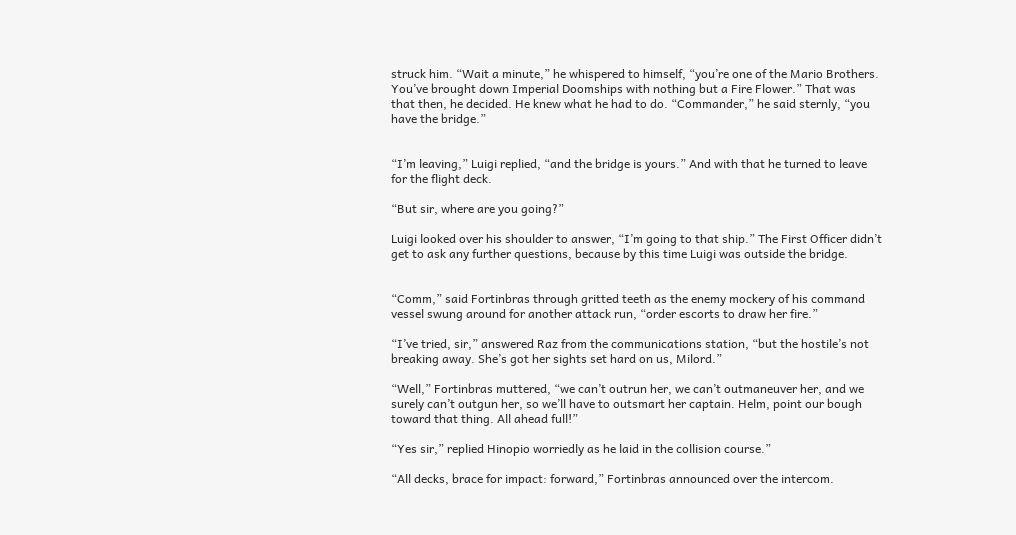struck him. “Wait a minute,” he whispered to himself, “you’re one of the Mario Brothers. You’ve brought down Imperial Doomships with nothing but a Fire Flower.” That was that then, he decided. He knew what he had to do. “Commander,” he said sternly, “you have the bridge.”


“I’m leaving,” Luigi replied, “and the bridge is yours.” And with that he turned to leave for the flight deck.

“But sir, where are you going?”

Luigi looked over his shoulder to answer, “I’m going to that ship.” The First Officer didn’t get to ask any further questions, because by this time Luigi was outside the bridge.


“Comm,” said Fortinbras through gritted teeth as the enemy mockery of his command vessel swung around for another attack run, “order escorts to draw her fire.”

“I’ve tried, sir,” answered Raz from the communications station, “but the hostile’s not breaking away. She’s got her sights set hard on us, Milord.”

“Well,” Fortinbras muttered, “we can’t outrun her, we can’t outmaneuver her, and we surely can’t outgun her, so we’ll have to outsmart her captain. Helm, point our bough toward that thing. All ahead full!”

“Yes sir,” replied Hinopio worriedly as he laid in the collision course.”

“All decks, brace for impact: forward,” Fortinbras announced over the intercom.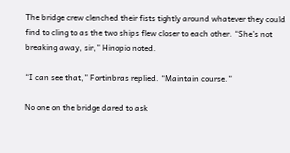The bridge crew clenched their fists tightly around whatever they could find to cling to as the two ships flew closer to each other. “She’s not breaking away, sir,” Hinopio noted.

“I can see that,” Fortinbras replied. “Maintain course.”

No one on the bridge dared to ask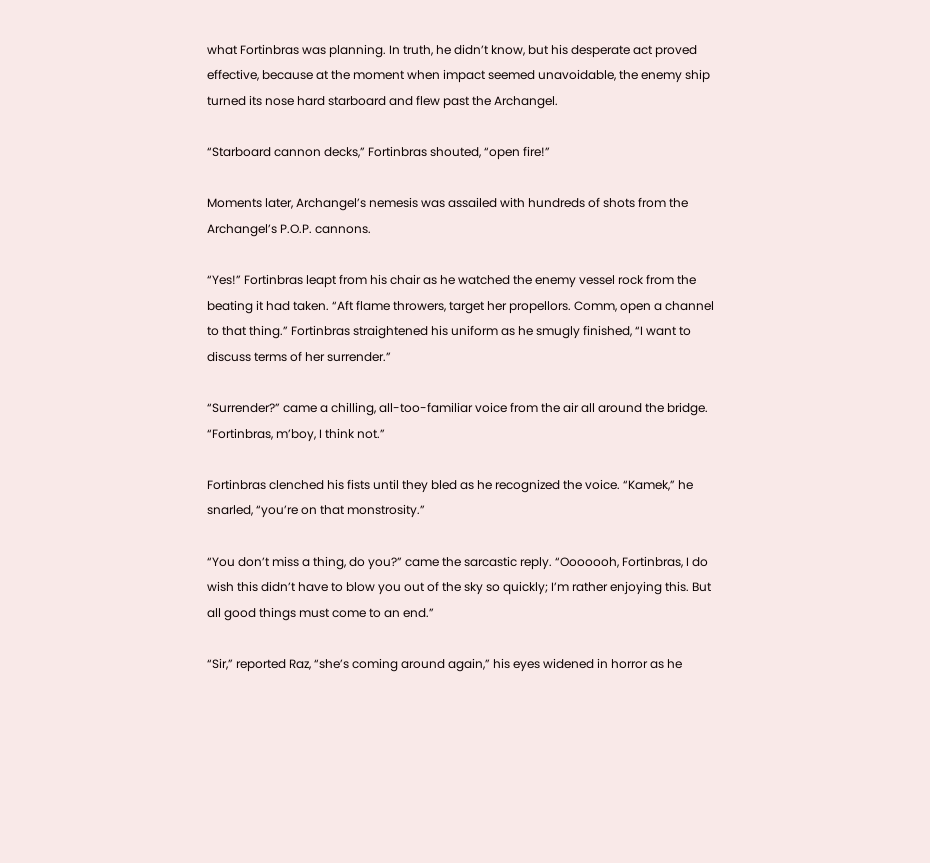what Fortinbras was planning. In truth, he didn’t know, but his desperate act proved effective, because at the moment when impact seemed unavoidable, the enemy ship turned its nose hard starboard and flew past the Archangel.

“Starboard cannon decks,” Fortinbras shouted, “open fire!”

Moments later, Archangel’s nemesis was assailed with hundreds of shots from the Archangel’s P.O.P. cannons.

“Yes!” Fortinbras leapt from his chair as he watched the enemy vessel rock from the beating it had taken. “Aft flame throwers, target her propellors. Comm, open a channel to that thing.” Fortinbras straightened his uniform as he smugly finished, “I want to discuss terms of her surrender.”

“Surrender?” came a chilling, all-too-familiar voice from the air all around the bridge. “Fortinbras, m’boy, I think not.”

Fortinbras clenched his fists until they bled as he recognized the voice. “Kamek,” he snarled, “you’re on that monstrosity.”

“You don’t miss a thing, do you?” came the sarcastic reply. “Ooooooh, Fortinbras, I do wish this didn’t have to blow you out of the sky so quickly; I’m rather enjoying this. But all good things must come to an end.”

“Sir,” reported Raz, “she’s coming around again,” his eyes widened in horror as he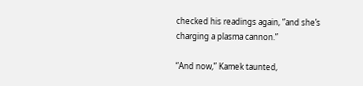checked his readings again, “and she’s charging a plasma cannon.”

“And now,” Kamek taunted,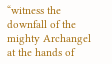“witness the downfall of the mighty Archangel at the hands of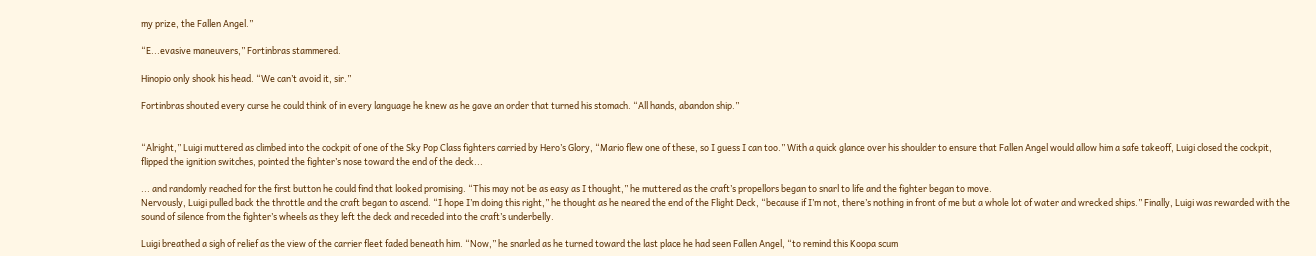my prize, the Fallen Angel.”

“E...evasive maneuvers,” Fortinbras stammered.

Hinopio only shook his head. “We can’t avoid it, sir.”

Fortinbras shouted every curse he could think of in every language he knew as he gave an order that turned his stomach. “All hands, abandon ship.”


“Alright,” Luigi muttered as climbed into the cockpit of one of the Sky Pop Class fighters carried by Hero’s Glory, “Mario flew one of these, so I guess I can too.” With a quick glance over his shoulder to ensure that Fallen Angel would allow him a safe takeoff, Luigi closed the cockpit, flipped the ignition switches, pointed the fighter’s nose toward the end of the deck...

... and randomly reached for the first button he could find that looked promising. “This may not be as easy as I thought,” he muttered as the craft’s propellors began to snarl to life and the fighter began to move.
Nervously, Luigi pulled back the throttle and the craft began to ascend. “I hope I’m doing this right,” he thought as he neared the end of the Flight Deck, “because if I’m not, there’s nothing in front of me but a whole lot of water and wrecked ships.” Finally, Luigi was rewarded with the sound of silence from the fighter’s wheels as they left the deck and receded into the craft’s underbelly.

Luigi breathed a sigh of relief as the view of the carrier fleet faded beneath him. “Now,” he snarled as he turned toward the last place he had seen Fallen Angel, “to remind this Koopa scum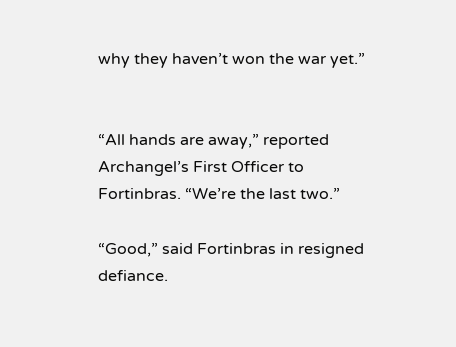why they haven’t won the war yet.”


“All hands are away,” reported Archangel’s First Officer to Fortinbras. “We’re the last two.”

“Good,” said Fortinbras in resigned defiance.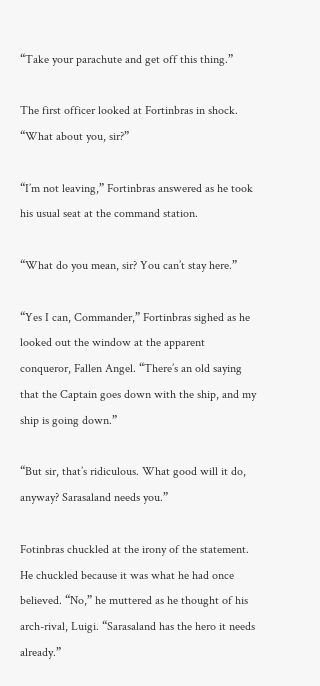“Take your parachute and get off this thing.”

The first officer looked at Fortinbras in shock. “What about you, sir?”

“I’m not leaving,” Fortinbras answered as he took his usual seat at the command station.

“What do you mean, sir? You can’t stay here.”

“Yes I can, Commander,” Fortinbras sighed as he looked out the window at the apparent conqueror, Fallen Angel. “There’s an old saying that the Captain goes down with the ship, and my ship is going down.”

“But sir, that’s ridiculous. What good will it do, anyway? Sarasaland needs you.”

Fotinbras chuckled at the irony of the statement. He chuckled because it was what he had once believed. “No,” he muttered as he thought of his arch-rival, Luigi. “Sarasaland has the hero it needs already.”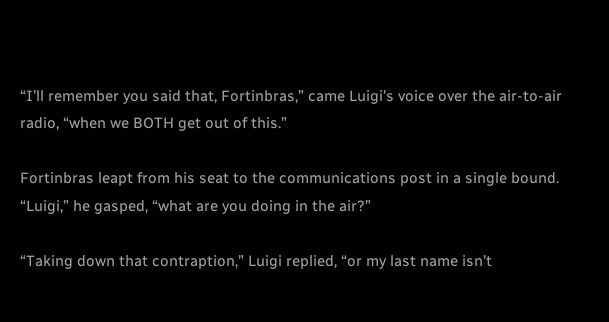“I’ll remember you said that, Fortinbras,” came Luigi’s voice over the air-to-air radio, “when we BOTH get out of this.”

Fortinbras leapt from his seat to the communications post in a single bound. “Luigi,” he gasped, “what are you doing in the air?”

“Taking down that contraption,” Luigi replied, “or my last name isn’t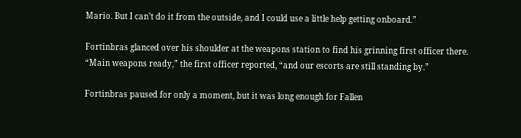Mario. But I can’t do it from the outside, and I could use a little help getting onboard.”

Fortinbras glanced over his shoulder at the weapons station to find his grinning first officer there. “Main weapons ready,” the first officer reported, “and our escorts are still standing by.”

Fortinbras paused for only a moment, but it was long enough for Fallen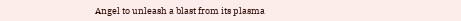Angel to unleash a blast from its plasma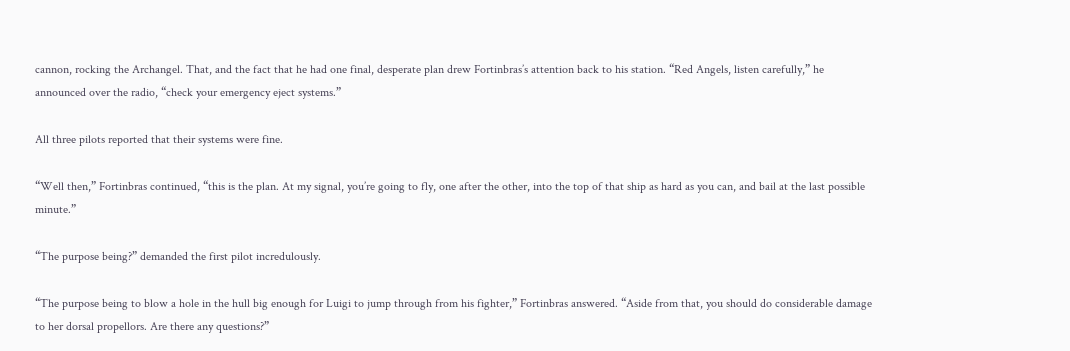cannon, rocking the Archangel. That, and the fact that he had one final, desperate plan drew Fortinbras’s attention back to his station. “Red Angels, listen carefully,” he announced over the radio, “check your emergency eject systems.”

All three pilots reported that their systems were fine.

“Well then,” Fortinbras continued, “this is the plan. At my signal, you’re going to fly, one after the other, into the top of that ship as hard as you can, and bail at the last possible minute.”

“The purpose being?” demanded the first pilot incredulously.

“The purpose being to blow a hole in the hull big enough for Luigi to jump through from his fighter,” Fortinbras answered. “Aside from that, you should do considerable damage to her dorsal propellors. Are there any questions?”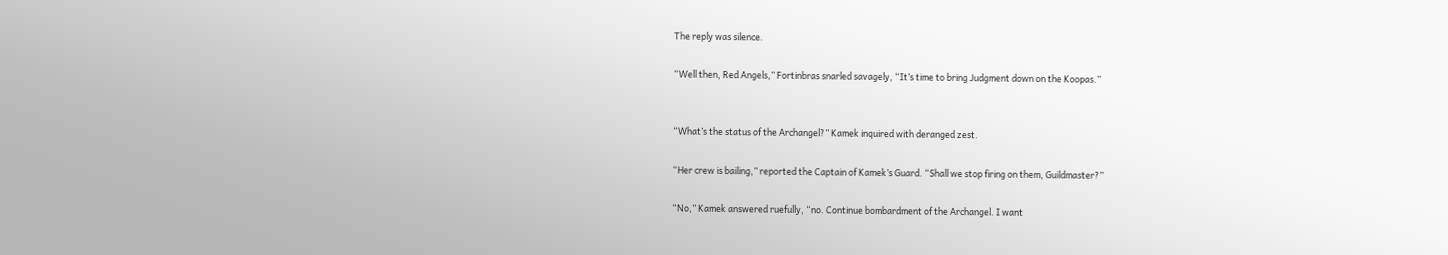The reply was silence.

“Well then, Red Angels,” Fortinbras snarled savagely, “It’s time to bring Judgment down on the Koopas.”


“What’s the status of the Archangel?” Kamek inquired with deranged zest.

“Her crew is bailing,” reported the Captain of Kamek’s Guard. “Shall we stop firing on them, Guildmaster?”

“No,” Kamek answered ruefully, “no. Continue bombardment of the Archangel. I want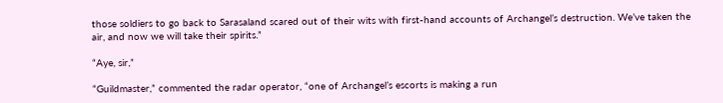those soldiers to go back to Sarasaland scared out of their wits with first-hand accounts of Archangel’s destruction. We’ve taken the air, and now we will take their spirits.”

“Aye, sir,”

“Guildmaster,” commented the radar operator, “one of Archangel’s escorts is making a run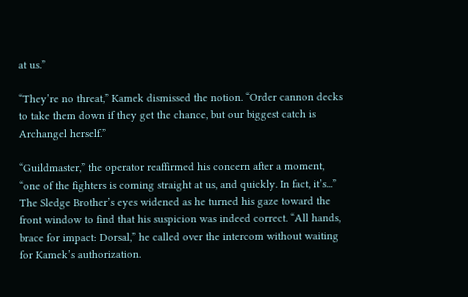at us.”

“They’re no threat,” Kamek dismissed the notion. “Order cannon decks to take them down if they get the chance, but our biggest catch is Archangel herself.”

“Guildmaster,” the operator reaffirmed his concern after a moment, “one of the fighters is coming straight at us, and quickly. In fact, it’s...” The Sledge Brother’s eyes widened as he turned his gaze toward the front window to find that his suspicion was indeed correct. “All hands, brace for impact: Dorsal,” he called over the intercom without waiting for Kamek’s authorization.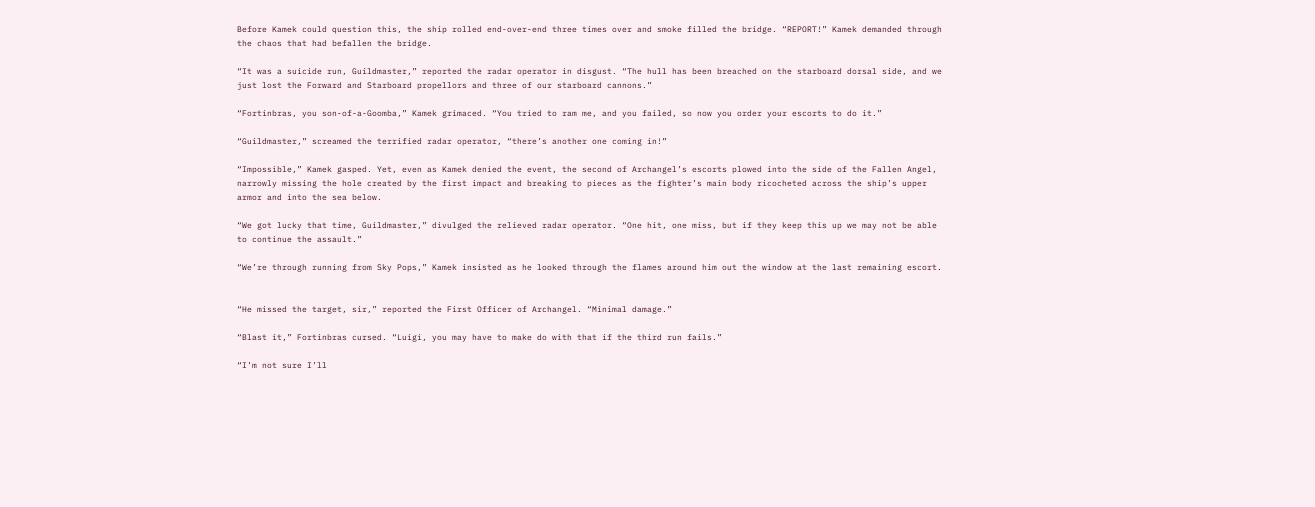Before Kamek could question this, the ship rolled end-over-end three times over and smoke filled the bridge. “REPORT!” Kamek demanded through the chaos that had befallen the bridge.

“It was a suicide run, Guildmaster,” reported the radar operator in disgust. “The hull has been breached on the starboard dorsal side, and we just lost the Forward and Starboard propellors and three of our starboard cannons.”

“Fortinbras, you son-of-a-Goomba,” Kamek grimaced. “You tried to ram me, and you failed, so now you order your escorts to do it.”

“Guildmaster,” screamed the terrified radar operator, “there’s another one coming in!”

“Impossible,” Kamek gasped. Yet, even as Kamek denied the event, the second of Archangel’s escorts plowed into the side of the Fallen Angel, narrowly missing the hole created by the first impact and breaking to pieces as the fighter’s main body ricocheted across the ship’s upper armor and into the sea below.

“We got lucky that time, Guildmaster,” divulged the relieved radar operator. “One hit, one miss, but if they keep this up we may not be able to continue the assault.”

“We’re through running from Sky Pops,” Kamek insisted as he looked through the flames around him out the window at the last remaining escort.


“He missed the target, sir,” reported the First Officer of Archangel. “Minimal damage.”

“Blast it,” Fortinbras cursed. “Luigi, you may have to make do with that if the third run fails.”

“I’m not sure I’ll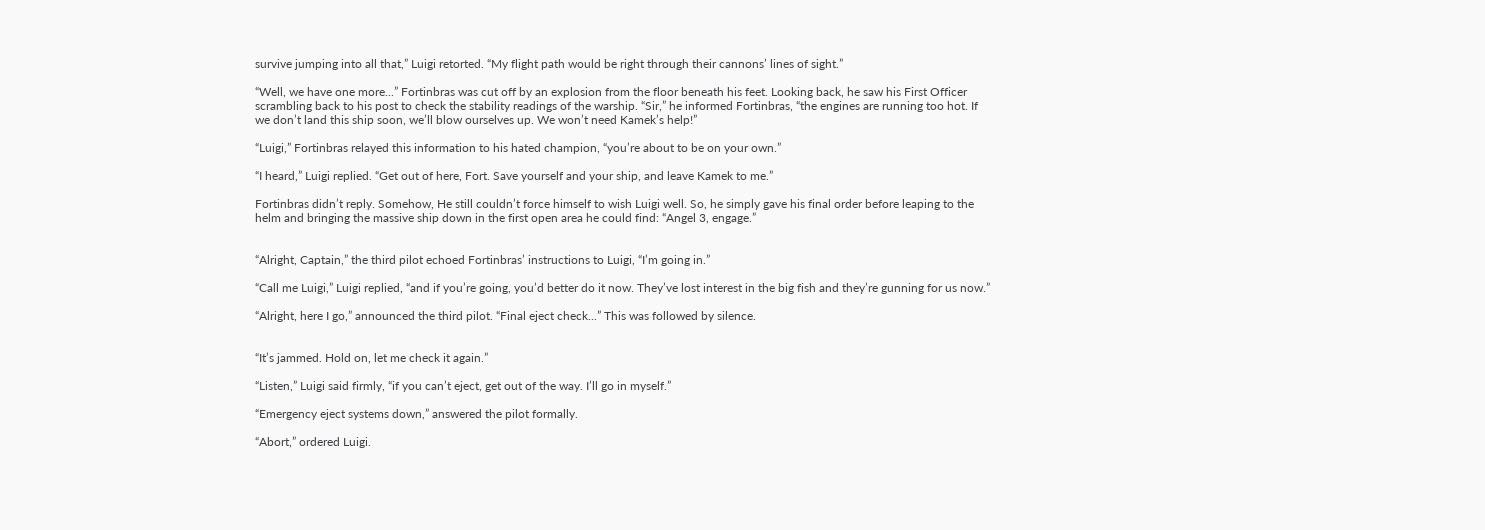survive jumping into all that,” Luigi retorted. “My flight path would be right through their cannons’ lines of sight.”

“Well, we have one more...” Fortinbras was cut off by an explosion from the floor beneath his feet. Looking back, he saw his First Officer scrambling back to his post to check the stability readings of the warship. “Sir,” he informed Fortinbras, “the engines are running too hot. If we don’t land this ship soon, we’ll blow ourselves up. We won’t need Kamek’s help!”

“Luigi,” Fortinbras relayed this information to his hated champion, “you’re about to be on your own.”

“I heard,” Luigi replied. “Get out of here, Fort. Save yourself and your ship, and leave Kamek to me.”

Fortinbras didn’t reply. Somehow, He still couldn’t force himself to wish Luigi well. So, he simply gave his final order before leaping to the helm and bringing the massive ship down in the first open area he could find: “Angel 3, engage.”


“Alright, Captain,” the third pilot echoed Fortinbras’ instructions to Luigi, “I’m going in.”

“Call me Luigi,” Luigi replied, “and if you’re going, you’d better do it now. They’ve lost interest in the big fish and they’re gunning for us now.”

“Alright, here I go,” announced the third pilot. “Final eject check...” This was followed by silence.


“It’s jammed. Hold on, let me check it again.”

“Listen,” Luigi said firmly, “if you can’t eject, get out of the way. I’ll go in myself.”

“Emergency eject systems down,” answered the pilot formally.

“Abort,” ordered Luigi.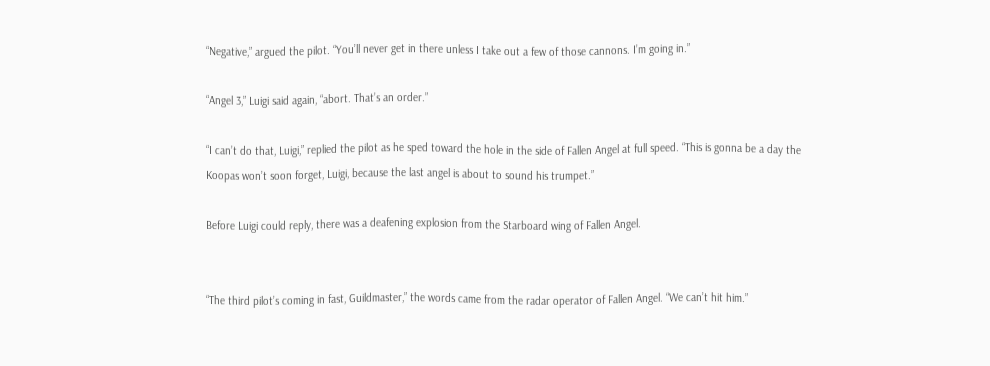“Negative,” argued the pilot. “You’ll never get in there unless I take out a few of those cannons. I’m going in.”

“Angel 3,” Luigi said again, “abort. That’s an order.”

“I can’t do that, Luigi,” replied the pilot as he sped toward the hole in the side of Fallen Angel at full speed. “This is gonna be a day the Koopas won’t soon forget, Luigi, because the last angel is about to sound his trumpet.”

Before Luigi could reply, there was a deafening explosion from the Starboard wing of Fallen Angel.


“The third pilot’s coming in fast, Guildmaster,” the words came from the radar operator of Fallen Angel. “We can’t hit him.”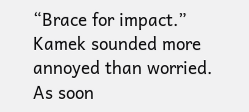“Brace for impact.” Kamek sounded more annoyed than worried. As soon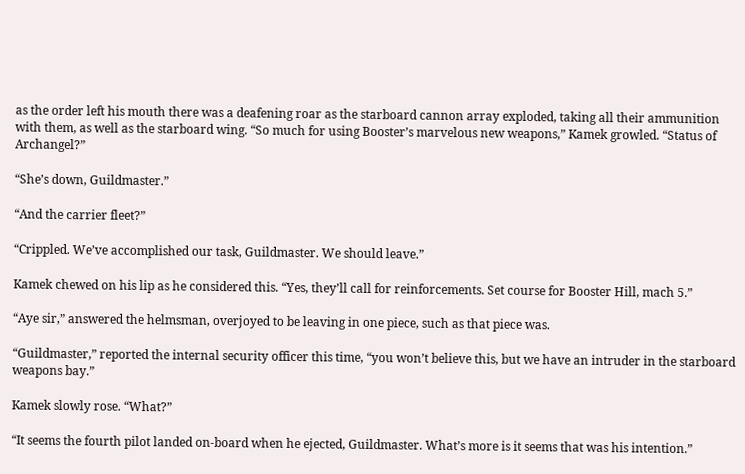as the order left his mouth there was a deafening roar as the starboard cannon array exploded, taking all their ammunition with them, as well as the starboard wing. “So much for using Booster’s marvelous new weapons,” Kamek growled. “Status of Archangel?”

“She’s down, Guildmaster.”

“And the carrier fleet?”

“Crippled. We’ve accomplished our task, Guildmaster. We should leave.”

Kamek chewed on his lip as he considered this. “Yes, they’ll call for reinforcements. Set course for Booster Hill, mach 5.”

“Aye sir,” answered the helmsman, overjoyed to be leaving in one piece, such as that piece was.

“Guildmaster,” reported the internal security officer this time, “you won’t believe this, but we have an intruder in the starboard weapons bay.”

Kamek slowly rose. “What?”

“It seems the fourth pilot landed on-board when he ejected, Guildmaster. What’s more is it seems that was his intention.”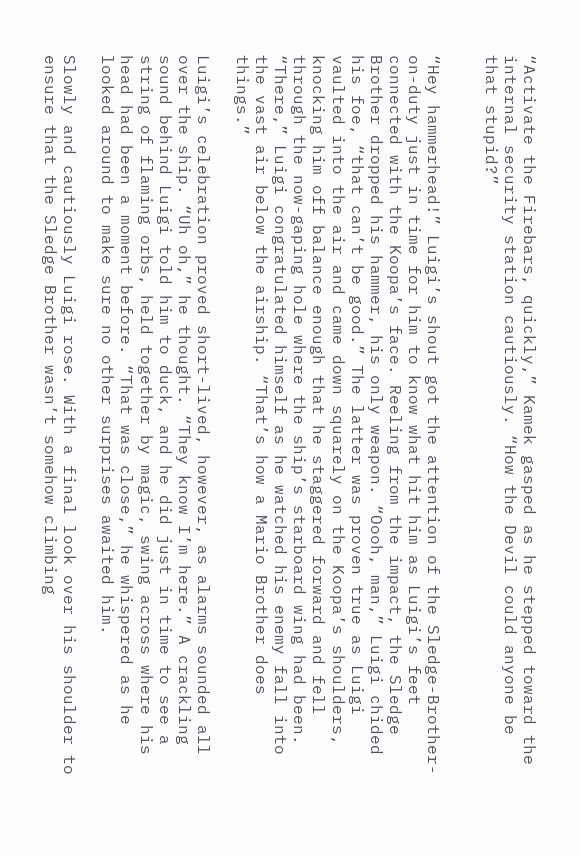“Activate the Firebars, quickly,” Kamek gasped as he stepped toward the internal security station cautiously. “How the Devil could anyone be that stupid?”


“Hey hammerhead!” Luigi’s shout got the attention of the Sledge-Brother-on-duty just in time for him to know what hit him as Luigi’s feet connected with the Koopa’s face. Reeling from the impact, the Sledge Brother dropped his hammer, his only weapon. “Oooh, man,” Luigi chided his foe, “that can’t be good.” The latter was proven true as Luigi vaulted into the air and came down squarely on the Koopa’s shoulders, knocking him off balance enough that he staggered forward and fell through the now-gaping hole where the ship’s starboard wing had been. “There,” Luigi congratulated himself as he watched his enemy fall into the vast air below the airship. “That’s how a Mario Brother does things.”

Luigi’s celebration proved short-lived, however, as alarms sounded all over the ship. “Uh oh,” he thought. “They know I’m here.” A crackling sound behind Luigi told him to duck, and he did just in time to see a string of flaming orbs, held together by magic, swing across where his head had been a moment before. “That was close,” he whispered as he looked around to make sure no other surprises awaited him.

Slowly and cautiously Luigi rose. With a final look over his shoulder to ensure that the Sledge Brother wasn’t somehow climbing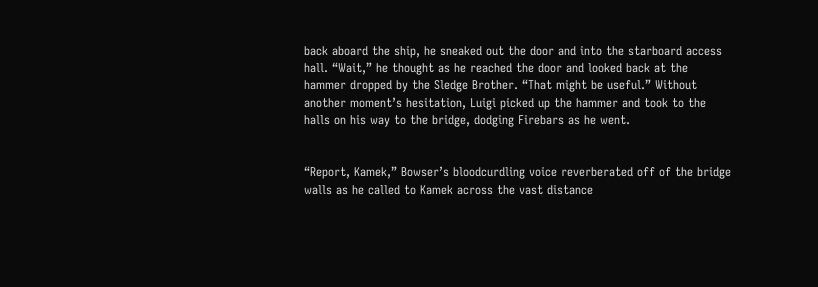back aboard the ship, he sneaked out the door and into the starboard access hall. “Wait,” he thought as he reached the door and looked back at the hammer dropped by the Sledge Brother. “That might be useful.” Without another moment’s hesitation, Luigi picked up the hammer and took to the halls on his way to the bridge, dodging Firebars as he went.


“Report, Kamek,” Bowser’s bloodcurdling voice reverberated off of the bridge walls as he called to Kamek across the vast distance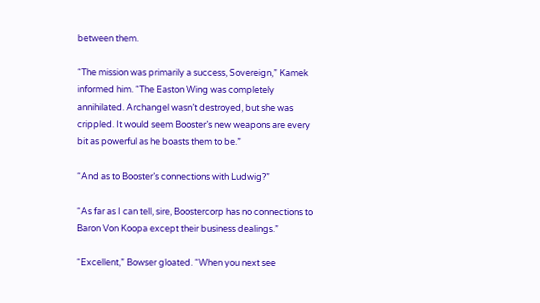between them.

“The mission was primarily a success, Sovereign,” Kamek informed him. “The Easton Wing was completely annihilated. Archangel wasn’t destroyed, but she was crippled. It would seem Booster’s new weapons are every bit as powerful as he boasts them to be.”

“And as to Booster’s connections with Ludwig?”

“As far as I can tell, sire, Boostercorp has no connections to Baron Von Koopa except their business dealings.”

“Excellent,” Bowser gloated. “When you next see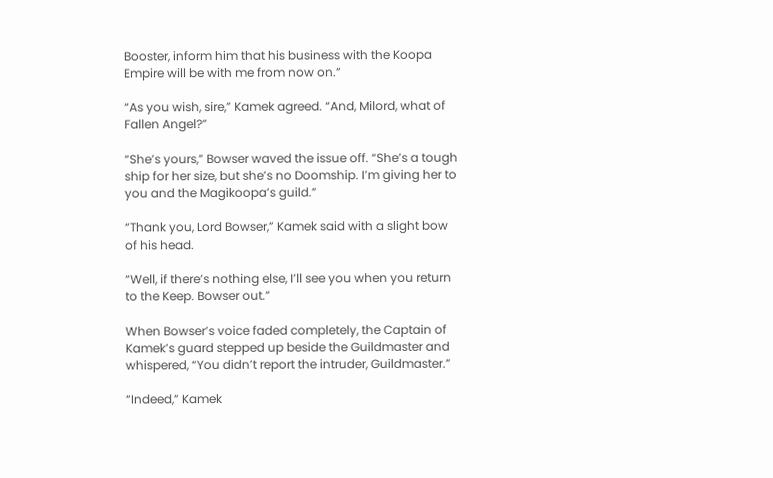Booster, inform him that his business with the Koopa Empire will be with me from now on.”

“As you wish, sire,” Kamek agreed. “And, Milord, what of Fallen Angel?”

“She’s yours,” Bowser waved the issue off. “She’s a tough ship for her size, but she’s no Doomship. I’m giving her to you and the Magikoopa’s guild.”

“Thank you, Lord Bowser,” Kamek said with a slight bow of his head.

“Well, if there’s nothing else, I’ll see you when you return to the Keep. Bowser out.”

When Bowser’s voice faded completely, the Captain of Kamek’s guard stepped up beside the Guildmaster and whispered, “You didn’t report the intruder, Guildmaster.”

“Indeed,” Kamek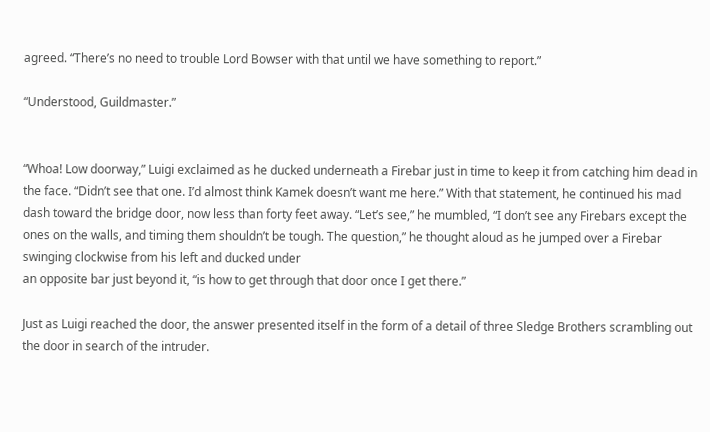agreed. “There’s no need to trouble Lord Bowser with that until we have something to report.”

“Understood, Guildmaster.”


“Whoa! Low doorway,” Luigi exclaimed as he ducked underneath a Firebar just in time to keep it from catching him dead in the face. “Didn’t see that one. I’d almost think Kamek doesn’t want me here.” With that statement, he continued his mad dash toward the bridge door, now less than forty feet away. “Let’s see,” he mumbled, “I don’t see any Firebars except the ones on the walls, and timing them shouldn’t be tough. The question,” he thought aloud as he jumped over a Firebar swinging clockwise from his left and ducked under
an opposite bar just beyond it, “is how to get through that door once I get there.”

Just as Luigi reached the door, the answer presented itself in the form of a detail of three Sledge Brothers scrambling out the door in search of the intruder.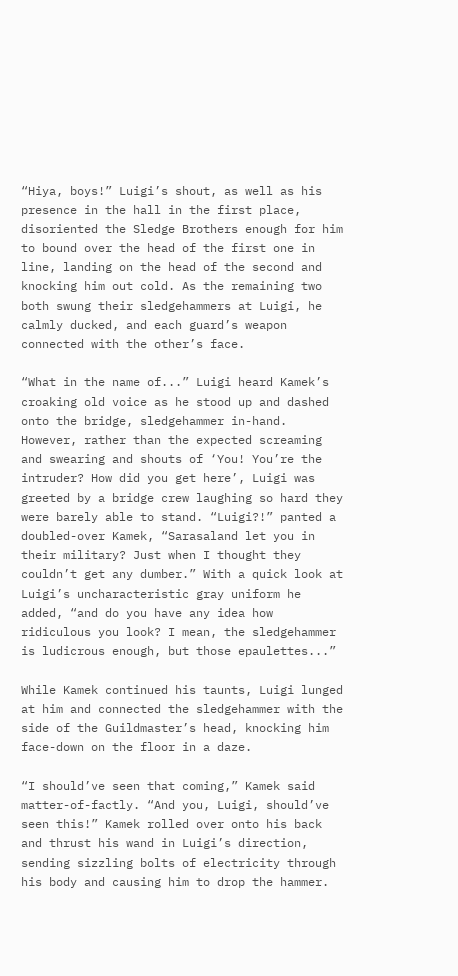“Hiya, boys!” Luigi’s shout, as well as his presence in the hall in the first place, disoriented the Sledge Brothers enough for him to bound over the head of the first one in line, landing on the head of the second and knocking him out cold. As the remaining two both swung their sledgehammers at Luigi, he calmly ducked, and each guard’s weapon connected with the other’s face.

“What in the name of...” Luigi heard Kamek’s croaking old voice as he stood up and dashed onto the bridge, sledgehammer in-hand. However, rather than the expected screaming and swearing and shouts of ‘You! You’re the intruder? How did you get here’, Luigi was greeted by a bridge crew laughing so hard they were barely able to stand. “Luigi?!” panted a doubled-over Kamek, “Sarasaland let you in their military? Just when I thought they couldn’t get any dumber.” With a quick look at Luigi’s uncharacteristic gray uniform he added, “and do you have any idea how ridiculous you look? I mean, the sledgehammer is ludicrous enough, but those epaulettes...”

While Kamek continued his taunts, Luigi lunged at him and connected the sledgehammer with the side of the Guildmaster’s head, knocking him face-down on the floor in a daze.

“I should’ve seen that coming,” Kamek said matter-of-factly. “And you, Luigi, should’ve seen this!” Kamek rolled over onto his back and thrust his wand in Luigi’s direction, sending sizzling bolts of electricity through his body and causing him to drop the hammer.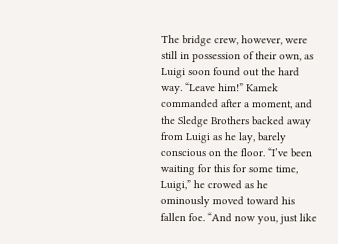The bridge crew, however, were still in possession of their own, as Luigi soon found out the hard way. “Leave him!” Kamek commanded after a moment, and the Sledge Brothers backed away from Luigi as he lay, barely conscious on the floor. “I’ve been waiting for this for some time, Luigi,” he crowed as he ominously moved toward his fallen foe. “And now you, just like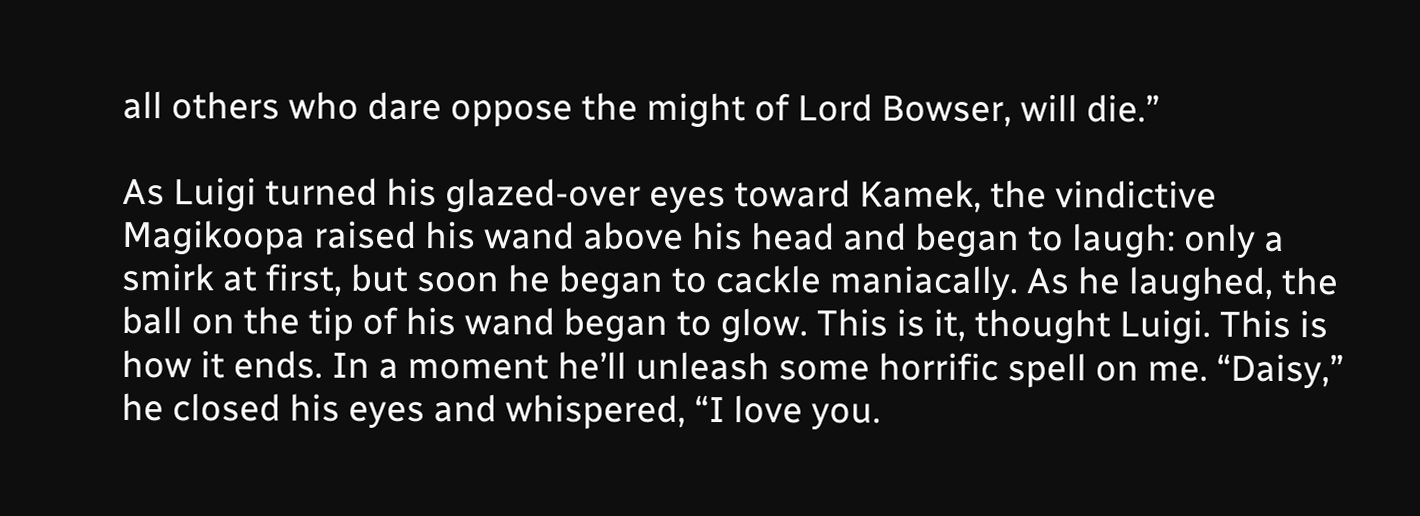all others who dare oppose the might of Lord Bowser, will die.”

As Luigi turned his glazed-over eyes toward Kamek, the vindictive Magikoopa raised his wand above his head and began to laugh: only a smirk at first, but soon he began to cackle maniacally. As he laughed, the ball on the tip of his wand began to glow. This is it, thought Luigi. This is how it ends. In a moment he’ll unleash some horrific spell on me. “Daisy,” he closed his eyes and whispered, “I love you.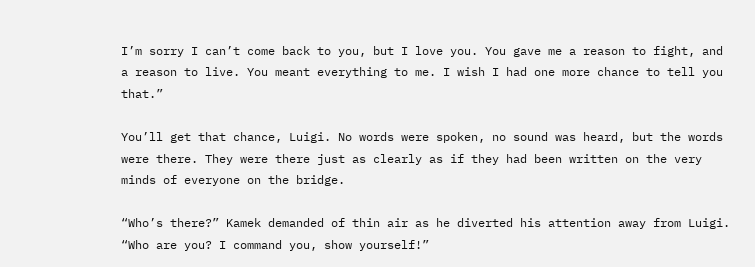I’m sorry I can’t come back to you, but I love you. You gave me a reason to fight, and a reason to live. You meant everything to me. I wish I had one more chance to tell you that.”

You’ll get that chance, Luigi. No words were spoken, no sound was heard, but the words were there. They were there just as clearly as if they had been written on the very minds of everyone on the bridge.

“Who’s there?” Kamek demanded of thin air as he diverted his attention away from Luigi. “Who are you? I command you, show yourself!”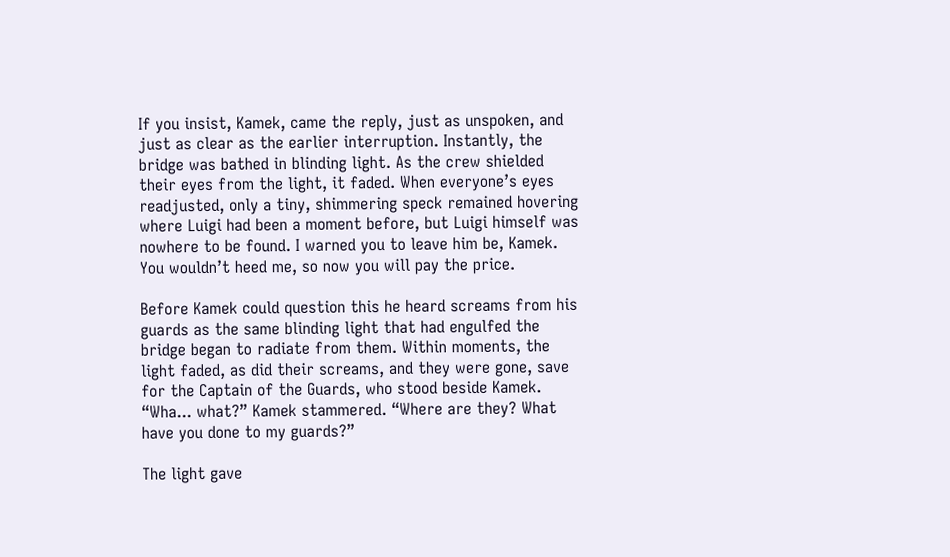If you insist, Kamek, came the reply, just as unspoken, and just as clear as the earlier interruption. Instantly, the bridge was bathed in blinding light. As the crew shielded their eyes from the light, it faded. When everyone’s eyes readjusted, only a tiny, shimmering speck remained hovering where Luigi had been a moment before, but Luigi himself was nowhere to be found. I warned you to leave him be, Kamek. You wouldn’t heed me, so now you will pay the price.

Before Kamek could question this he heard screams from his guards as the same blinding light that had engulfed the bridge began to radiate from them. Within moments, the light faded, as did their screams, and they were gone, save for the Captain of the Guards, who stood beside Kamek. “Wha... what?” Kamek stammered. “Where are they? What have you done to my guards?”

The light gave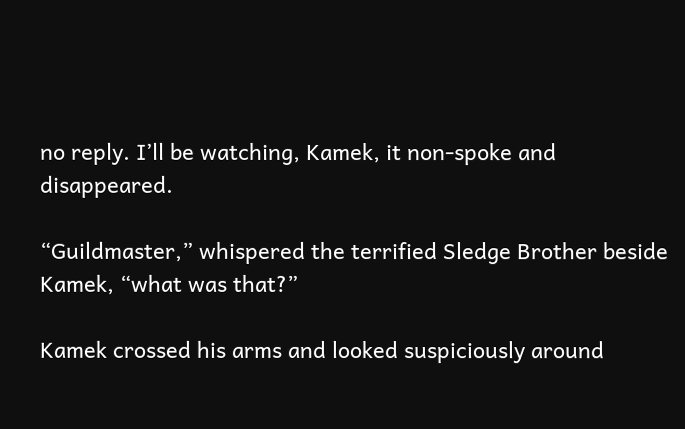no reply. I’ll be watching, Kamek, it non-spoke and disappeared.

“Guildmaster,” whispered the terrified Sledge Brother beside Kamek, “what was that?”

Kamek crossed his arms and looked suspiciously around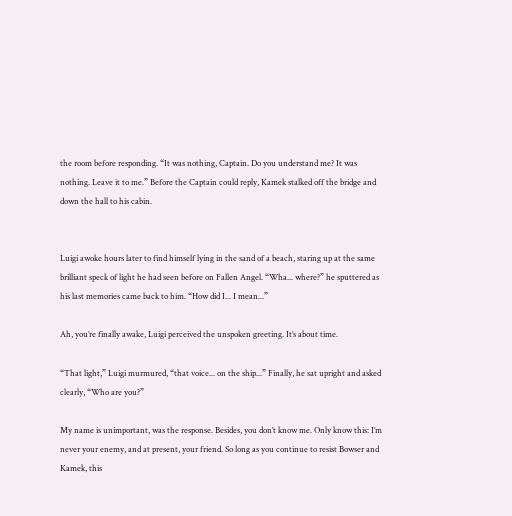the room before responding. “It was nothing, Captain. Do you understand me? It was nothing. Leave it to me.” Before the Captain could reply, Kamek stalked off the bridge and down the hall to his cabin.


Luigi awoke hours later to find himself lying in the sand of a beach, staring up at the same brilliant speck of light he had seen before on Fallen Angel. “Wha... where?” he sputtered as his last memories came back to him. “How did I... I mean...”

Ah, you’re finally awake, Luigi perceived the unspoken greeting. It’s about time.

“That light,” Luigi murmured, “that voice... on the ship...” Finally, he sat upright and asked clearly, “Who are you?”

My name is unimportant, was the response. Besides, you don’t know me. Only know this: I’m never your enemy, and at present, your friend. So long as you continue to resist Bowser and Kamek, this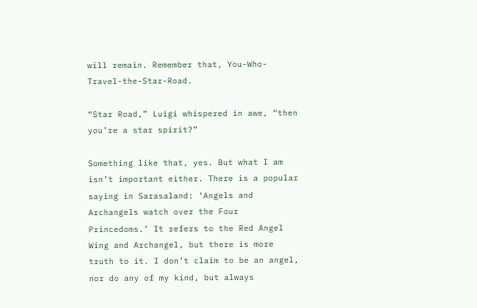will remain. Remember that, You-Who-Travel-the-Star-Road.

“Star Road,” Luigi whispered in awe, “then you’re a star spirit?”

Something like that, yes. But what I am isn’t important either. There is a popular saying in Sarasaland: ‘Angels and Archangels watch over the Four Princedoms.’ It refers to the Red Angel Wing and Archangel, but there is more truth to it. I don’t claim to be an angel, nor do any of my kind, but always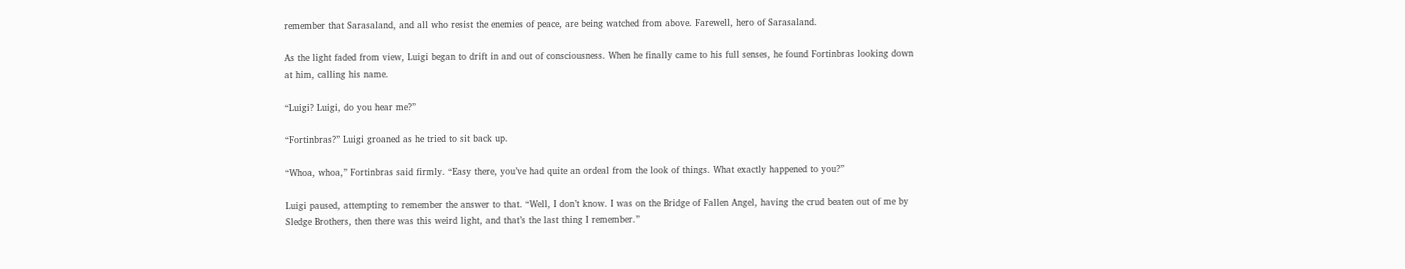remember that Sarasaland, and all who resist the enemies of peace, are being watched from above. Farewell, hero of Sarasaland.

As the light faded from view, Luigi began to drift in and out of consciousness. When he finally came to his full senses, he found Fortinbras looking down at him, calling his name.

“Luigi? Luigi, do you hear me?”

“Fortinbras?” Luigi groaned as he tried to sit back up.

“Whoa, whoa,” Fortinbras said firmly. “Easy there, you’ve had quite an ordeal from the look of things. What exactly happened to you?”

Luigi paused, attempting to remember the answer to that. “Well, I don’t know. I was on the Bridge of Fallen Angel, having the crud beaten out of me by Sledge Brothers, then there was this weird light, and that’s the last thing I remember.”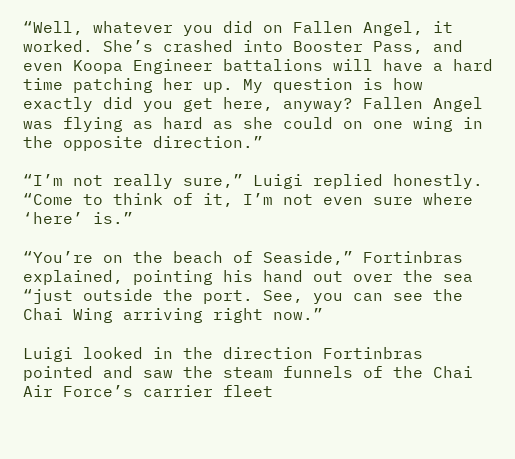“Well, whatever you did on Fallen Angel, it worked. She’s crashed into Booster Pass, and even Koopa Engineer battalions will have a hard time patching her up. My question is how exactly did you get here, anyway? Fallen Angel was flying as hard as she could on one wing in the opposite direction.”

“I’m not really sure,” Luigi replied honestly. “Come to think of it, I’m not even sure where ‘here’ is.”

“You’re on the beach of Seaside,” Fortinbras explained, pointing his hand out over the sea “just outside the port. See, you can see the Chai Wing arriving right now.”

Luigi looked in the direction Fortinbras pointed and saw the steam funnels of the Chai Air Force’s carrier fleet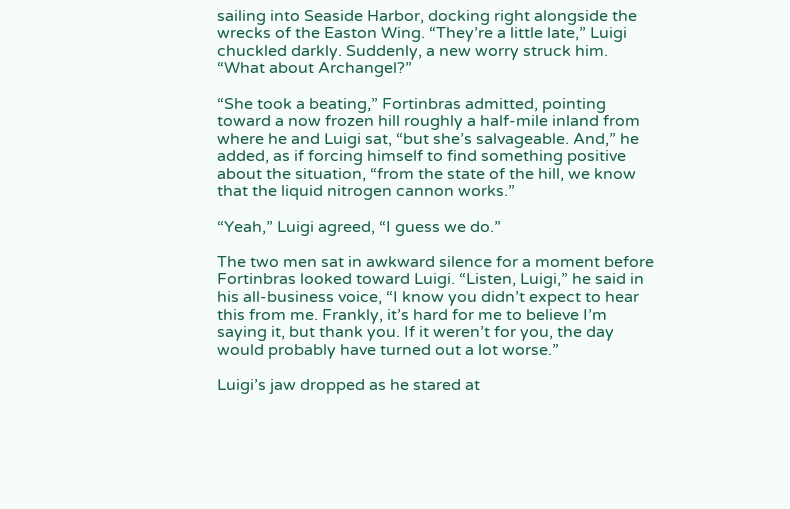sailing into Seaside Harbor, docking right alongside the wrecks of the Easton Wing. “They’re a little late,” Luigi chuckled darkly. Suddenly, a new worry struck him. “What about Archangel?”

“She took a beating,” Fortinbras admitted, pointing toward a now frozen hill roughly a half-mile inland from where he and Luigi sat, “but she’s salvageable. And,” he added, as if forcing himself to find something positive about the situation, “from the state of the hill, we know that the liquid nitrogen cannon works.”

“Yeah,” Luigi agreed, “I guess we do.”

The two men sat in awkward silence for a moment before Fortinbras looked toward Luigi. “Listen, Luigi,” he said in his all-business voice, “I know you didn’t expect to hear this from me. Frankly, it’s hard for me to believe I’m saying it, but thank you. If it weren’t for you, the day would probably have turned out a lot worse.”

Luigi’s jaw dropped as he stared at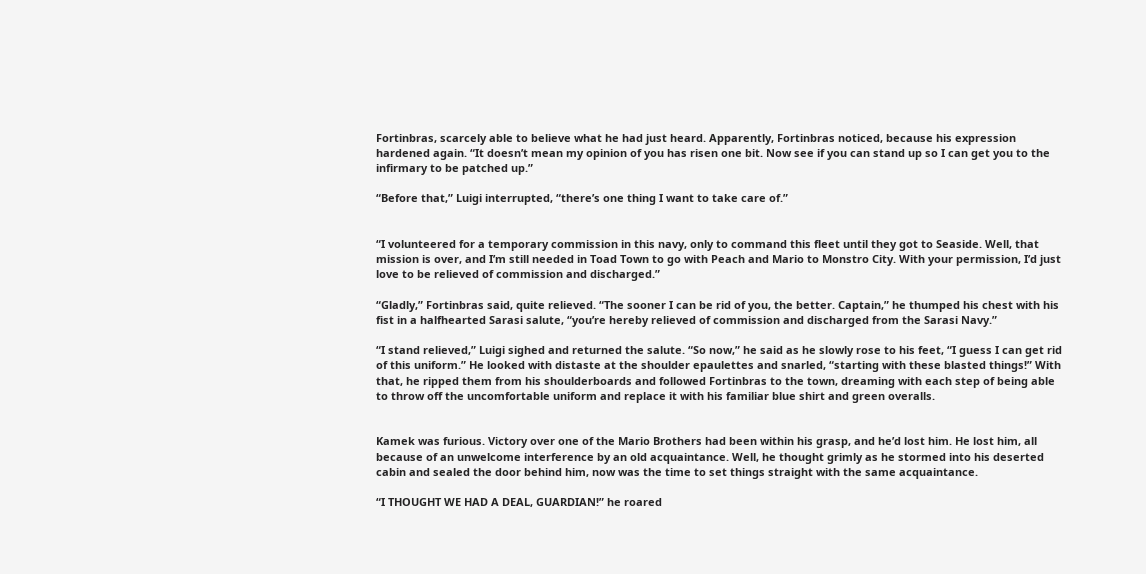Fortinbras, scarcely able to believe what he had just heard. Apparently, Fortinbras noticed, because his expression hardened again. “It doesn’t mean my opinion of you has risen one bit. Now see if you can stand up so I can get you to the infirmary to be patched up.”

“Before that,” Luigi interrupted, “there’s one thing I want to take care of.”


“I volunteered for a temporary commission in this navy, only to command this fleet until they got to Seaside. Well, that mission is over, and I’m still needed in Toad Town to go with Peach and Mario to Monstro City. With your permission, I’d just love to be relieved of commission and discharged.”

“Gladly,” Fortinbras said, quite relieved. “The sooner I can be rid of you, the better. Captain,” he thumped his chest with his fist in a halfhearted Sarasi salute, “you’re hereby relieved of commission and discharged from the Sarasi Navy.”

“I stand relieved,” Luigi sighed and returned the salute. “So now,” he said as he slowly rose to his feet, “I guess I can get rid of this uniform.” He looked with distaste at the shoulder epaulettes and snarled, “starting with these blasted things!” With that, he ripped them from his shoulderboards and followed Fortinbras to the town, dreaming with each step of being able to throw off the uncomfortable uniform and replace it with his familiar blue shirt and green overalls.


Kamek was furious. Victory over one of the Mario Brothers had been within his grasp, and he’d lost him. He lost him, all because of an unwelcome interference by an old acquaintance. Well, he thought grimly as he stormed into his deserted cabin and sealed the door behind him, now was the time to set things straight with the same acquaintance.

“I THOUGHT WE HAD A DEAL, GUARDIAN!” he roared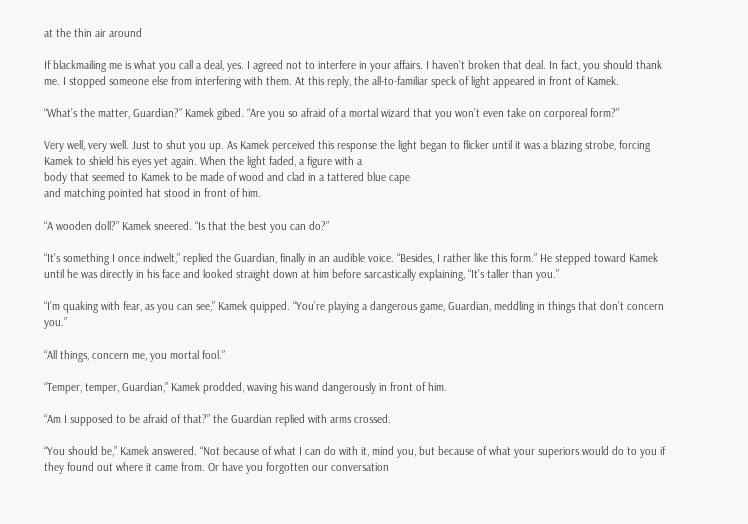at the thin air around

If blackmailing me is what you call a deal, yes. I agreed not to interfere in your affairs. I haven’t broken that deal. In fact, you should thank me. I stopped someone else from interfering with them. At this reply, the all-to-familiar speck of light appeared in front of Kamek.

“What’s the matter, Guardian?” Kamek gibed. “Are you so afraid of a mortal wizard that you won’t even take on corporeal form?”

Very well, very well. Just to shut you up. As Kamek perceived this response the light began to flicker until it was a blazing strobe, forcing Kamek to shield his eyes yet again. When the light faded, a figure with a
body that seemed to Kamek to be made of wood and clad in a tattered blue cape
and matching pointed hat stood in front of him.

“A wooden doll?” Kamek sneered. “Is that the best you can do?”

“It’s something I once indwelt,” replied the Guardian, finally in an audible voice. “Besides, I rather like this form.” He stepped toward Kamek until he was directly in his face and looked straight down at him before sarcastically explaining, “It’s taller than you.”

“I’m quaking with fear, as you can see,” Kamek quipped. “You’re playing a dangerous game, Guardian, meddling in things that don’t concern you.”

“All things, concern me, you mortal fool.”

“Temper, temper, Guardian,” Kamek prodded, waving his wand dangerously in front of him.

“Am I supposed to be afraid of that?” the Guardian replied with arms crossed.

“You should be,” Kamek answered. “Not because of what I can do with it, mind you, but because of what your superiors would do to you if they found out where it came from. Or have you forgotten our conversation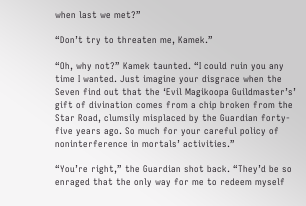when last we met?”

“Don’t try to threaten me, Kamek.”

“Oh, why not?” Kamek taunted. “I could ruin you any time I wanted. Just imagine your disgrace when the Seven find out that the ‘Evil Magikoopa Guildmaster’s’ gift of divination comes from a chip broken from the Star Road, clumsily misplaced by the Guardian forty-five years ago. So much for your careful policy of noninterference in mortals’ activities.”

“You’re right,” the Guardian shot back. “They’d be so enraged that the only way for me to redeem myself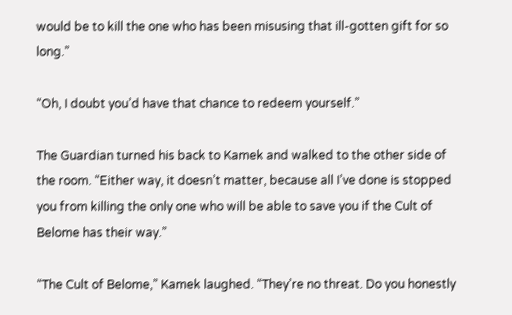would be to kill the one who has been misusing that ill-gotten gift for so long.”

“Oh, I doubt you’d have that chance to redeem yourself.”

The Guardian turned his back to Kamek and walked to the other side of the room. “Either way, it doesn’t matter, because all I’ve done is stopped you from killing the only one who will be able to save you if the Cult of Belome has their way.”

“The Cult of Belome,” Kamek laughed. “They’re no threat. Do you honestly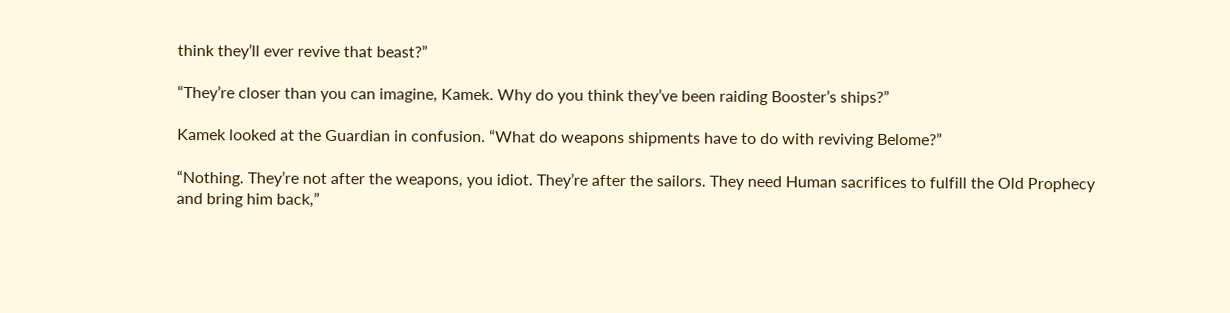think they’ll ever revive that beast?”

“They’re closer than you can imagine, Kamek. Why do you think they’ve been raiding Booster’s ships?”

Kamek looked at the Guardian in confusion. “What do weapons shipments have to do with reviving Belome?”

“Nothing. They’re not after the weapons, you idiot. They’re after the sailors. They need Human sacrifices to fulfill the Old Prophecy and bring him back,”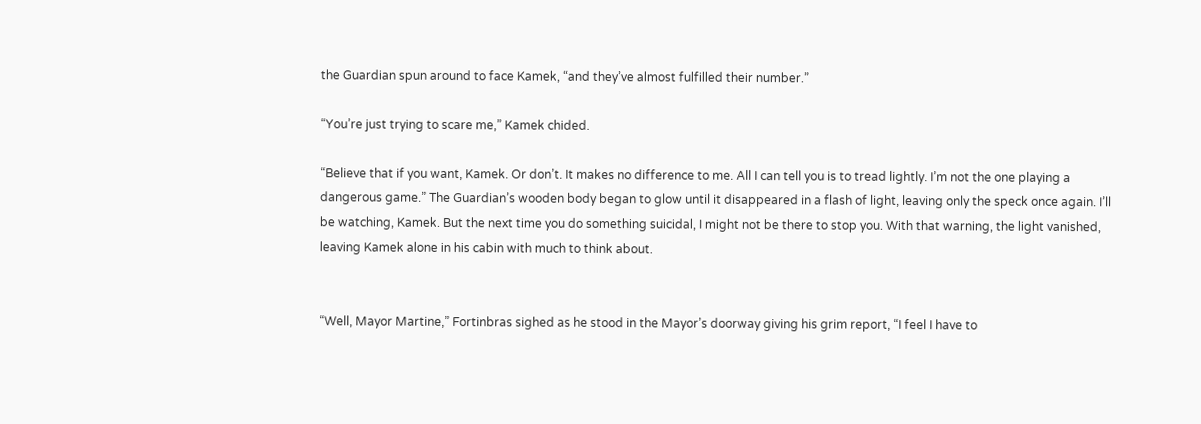the Guardian spun around to face Kamek, “and they’ve almost fulfilled their number.”

“You’re just trying to scare me,” Kamek chided.

“Believe that if you want, Kamek. Or don’t. It makes no difference to me. All I can tell you is to tread lightly. I’m not the one playing a dangerous game.” The Guardian’s wooden body began to glow until it disappeared in a flash of light, leaving only the speck once again. I’ll be watching, Kamek. But the next time you do something suicidal, I might not be there to stop you. With that warning, the light vanished, leaving Kamek alone in his cabin with much to think about.


“Well, Mayor Martine,” Fortinbras sighed as he stood in the Mayor’s doorway giving his grim report, “I feel I have to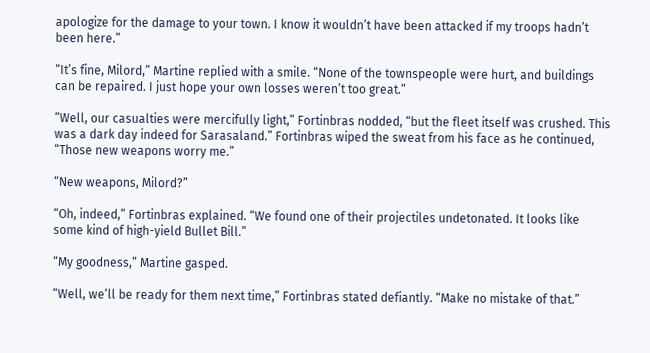apologize for the damage to your town. I know it wouldn’t have been attacked if my troops hadn’t been here.”

“It’s fine, Milord,” Martine replied with a smile. “None of the townspeople were hurt, and buildings can be repaired. I just hope your own losses weren’t too great.”

“Well, our casualties were mercifully light,” Fortinbras nodded, “but the fleet itself was crushed. This was a dark day indeed for Sarasaland.” Fortinbras wiped the sweat from his face as he continued, “Those new weapons worry me.”

“New weapons, Milord?”

“Oh, indeed,” Fortinbras explained. “We found one of their projectiles undetonated. It looks like some kind of high-yield Bullet Bill.”

“My goodness,” Martine gasped.

“Well, we’ll be ready for them next time,” Fortinbras stated defiantly. “Make no mistake of that.”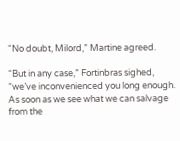“No doubt, Milord,” Martine agreed.

“But in any case,” Fortinbras sighed, “we’ve inconvenienced you long enough. As soon as we see what we can salvage from the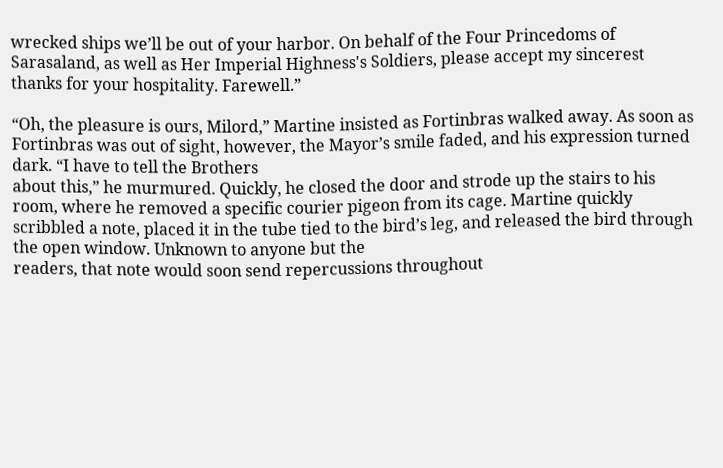wrecked ships we’ll be out of your harbor. On behalf of the Four Princedoms of Sarasaland, as well as Her Imperial Highness's Soldiers, please accept my sincerest thanks for your hospitality. Farewell.”

“Oh, the pleasure is ours, Milord,” Martine insisted as Fortinbras walked away. As soon as Fortinbras was out of sight, however, the Mayor’s smile faded, and his expression turned dark. “I have to tell the Brothers
about this,” he murmured. Quickly, he closed the door and strode up the stairs to his room, where he removed a specific courier pigeon from its cage. Martine quickly scribbled a note, placed it in the tube tied to the bird’s leg, and released the bird through the open window. Unknown to anyone but the
readers, that note would soon send repercussions throughout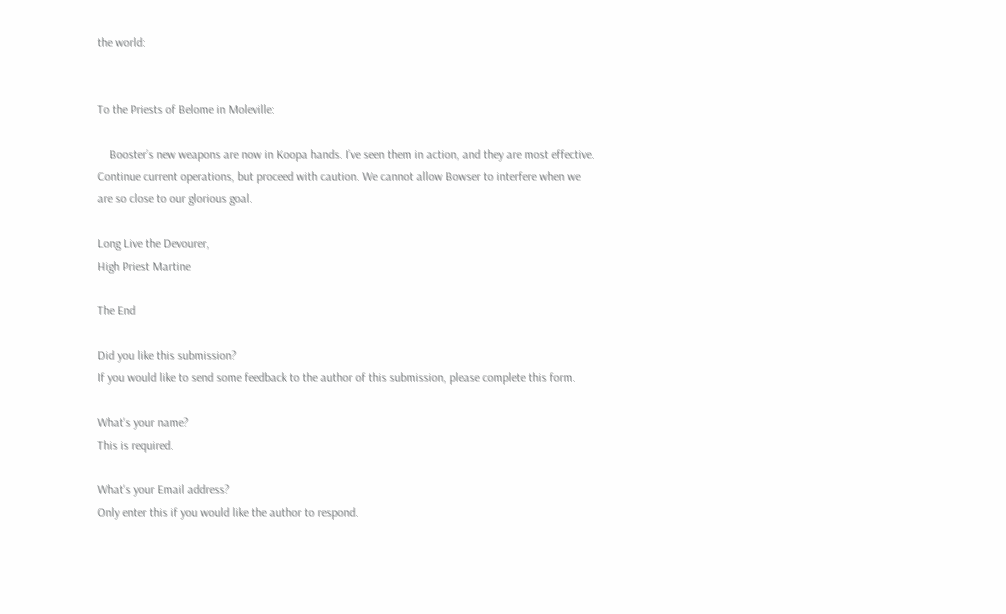the world:


To the Priests of Belome in Moleville:

    Booster’s new weapons are now in Koopa hands. I’ve seen them in action, and they are most effective. Continue current operations, but proceed with caution. We cannot allow Bowser to interfere when we are so close to our glorious goal.

Long Live the Devourer,
High Priest Martine

The End

Did you like this submission?
If you would like to send some feedback to the author of this submission, please complete this form.

What's your name?
This is required.

What's your Email address?
Only enter this if you would like the author to respond.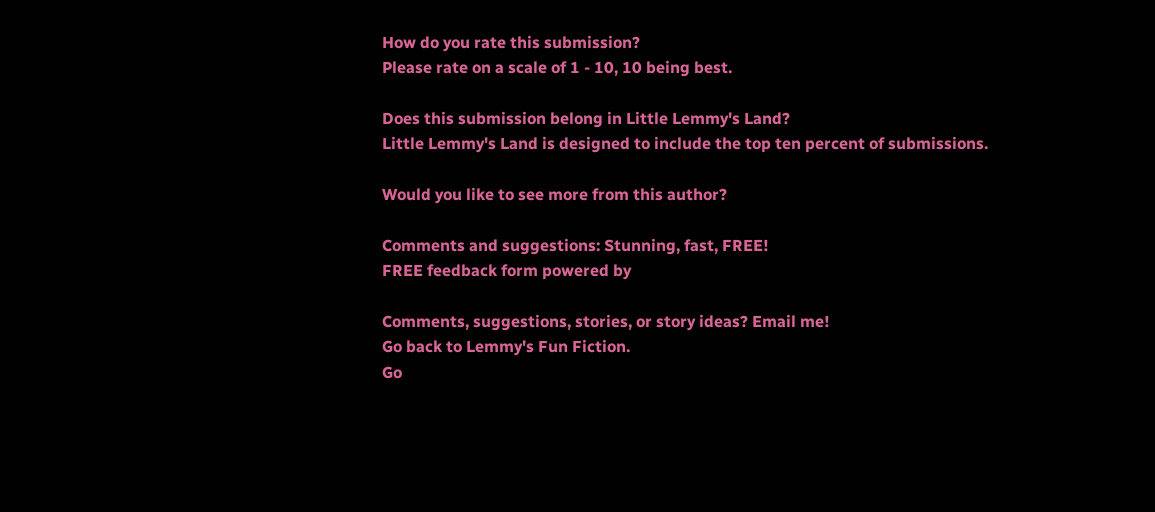How do you rate this submission?
Please rate on a scale of 1 - 10, 10 being best.

Does this submission belong in Little Lemmy's Land?
Little Lemmy's Land is designed to include the top ten percent of submissions.

Would you like to see more from this author?

Comments and suggestions: Stunning, fast, FREE!
FREE feedback form powered by

Comments, suggestions, stories, or story ideas? Email me!
Go back to Lemmy's Fun Fiction.
Go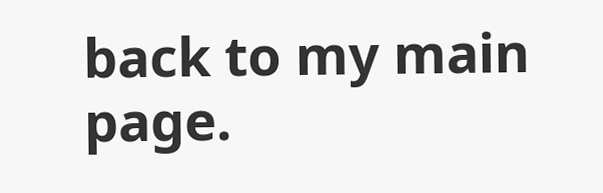back to my main page.